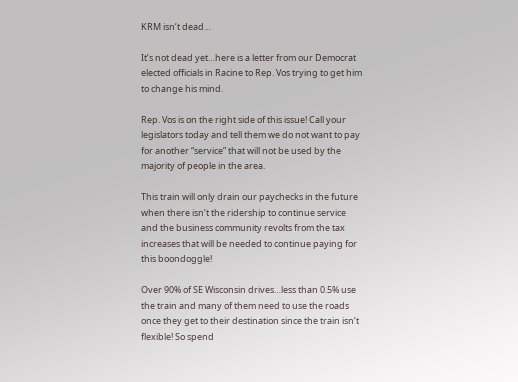KRM isn’t dead…

It’s not dead yet…here is a letter from our Democrat elected officials in Racine to Rep. Vos trying to get him to change his mind.

Rep. Vos is on the right side of this issue! Call your legislators today and tell them we do not want to pay for another “service” that will not be used by the majority of people in the area.

This train will only drain our paychecks in the future when there isn’t the ridership to continue service and the business community revolts from the tax increases that will be needed to continue paying for this boondoggle!

Over 90% of SE Wisconsin drives…less than 0.5% use the train and many of them need to use the roads once they get to their destination since the train isn’t flexible! So spend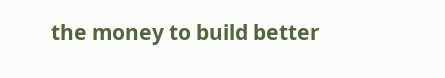the money to build better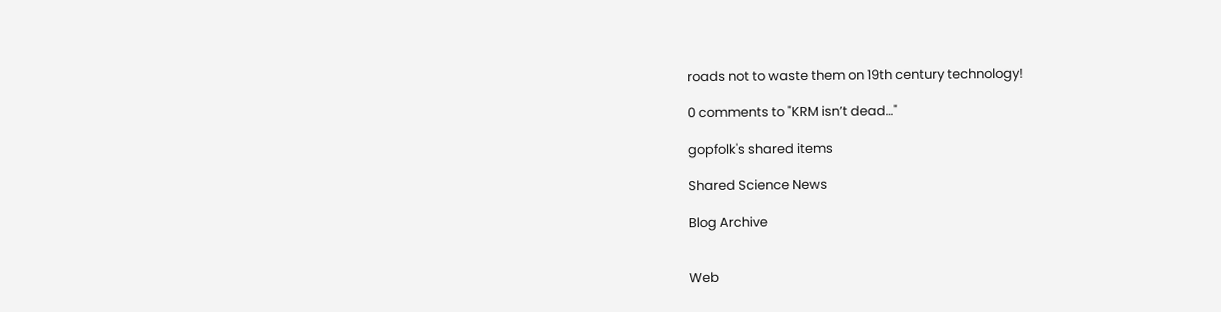roads not to waste them on 19th century technology!

0 comments to "KRM isn’t dead…"

gopfolk's shared items

Shared Science News

Blog Archive


Web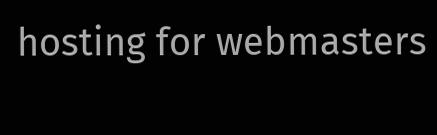hosting for webmasters